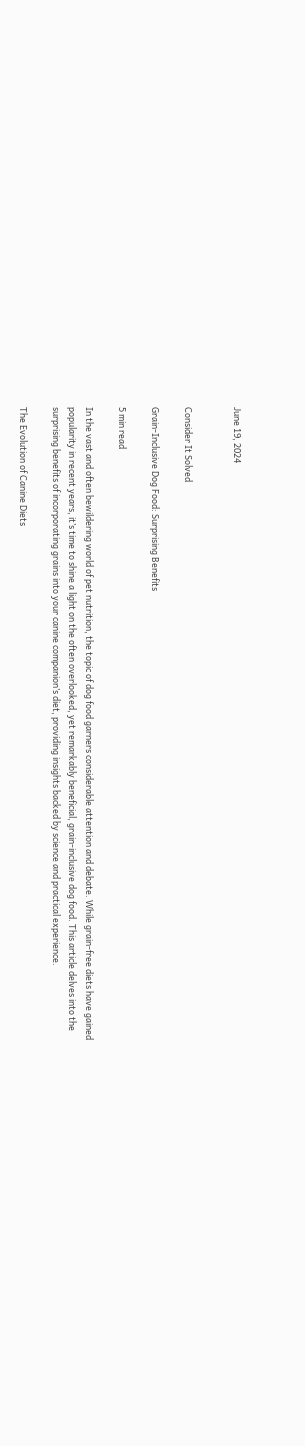June 19, 2024


Consider It Solved

Grain-Inclusive Dog Food: Surprising Benefits

5 min read

In the vast and often bewildering world of pet nutrition, the topic of dog food garners considerable attention and debate. While grain-free diets have gained popularity in recent years, it’s time to shine a light on the often overlooked, yet remarkably beneficial, grain-inclusive dog food. This article delves into the surprising benefits of incorporating grains into your canine companion’s diet, providing insights backed by science and practical experience.

The Evolution of Canine Diets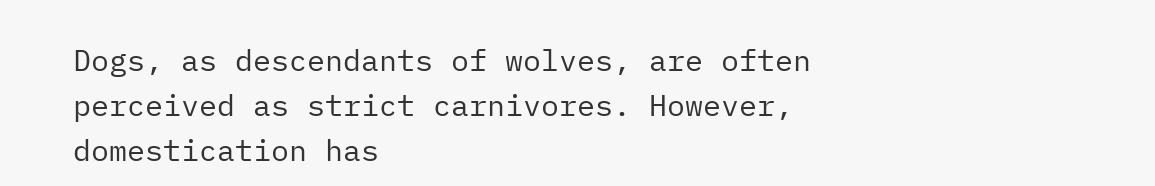Dogs, as descendants of wolves, are often perceived as strict carnivores. However, domestication has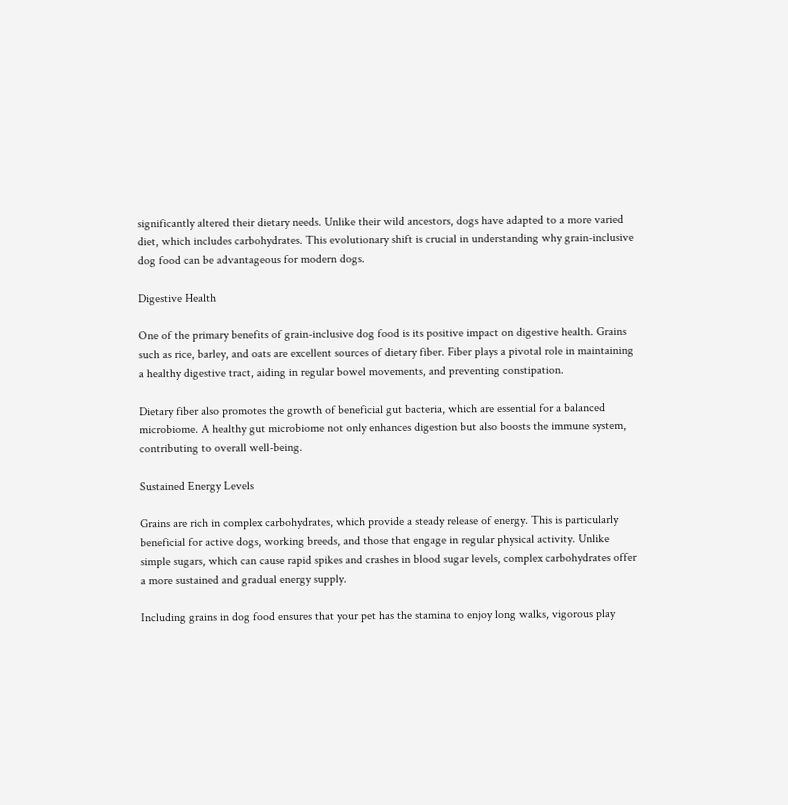significantly altered their dietary needs. Unlike their wild ancestors, dogs have adapted to a more varied diet, which includes carbohydrates. This evolutionary shift is crucial in understanding why grain-inclusive dog food can be advantageous for modern dogs.

Digestive Health

One of the primary benefits of grain-inclusive dog food is its positive impact on digestive health. Grains such as rice, barley, and oats are excellent sources of dietary fiber. Fiber plays a pivotal role in maintaining a healthy digestive tract, aiding in regular bowel movements, and preventing constipation.

Dietary fiber also promotes the growth of beneficial gut bacteria, which are essential for a balanced microbiome. A healthy gut microbiome not only enhances digestion but also boosts the immune system, contributing to overall well-being.

Sustained Energy Levels

Grains are rich in complex carbohydrates, which provide a steady release of energy. This is particularly beneficial for active dogs, working breeds, and those that engage in regular physical activity. Unlike simple sugars, which can cause rapid spikes and crashes in blood sugar levels, complex carbohydrates offer a more sustained and gradual energy supply.

Including grains in dog food ensures that your pet has the stamina to enjoy long walks, vigorous play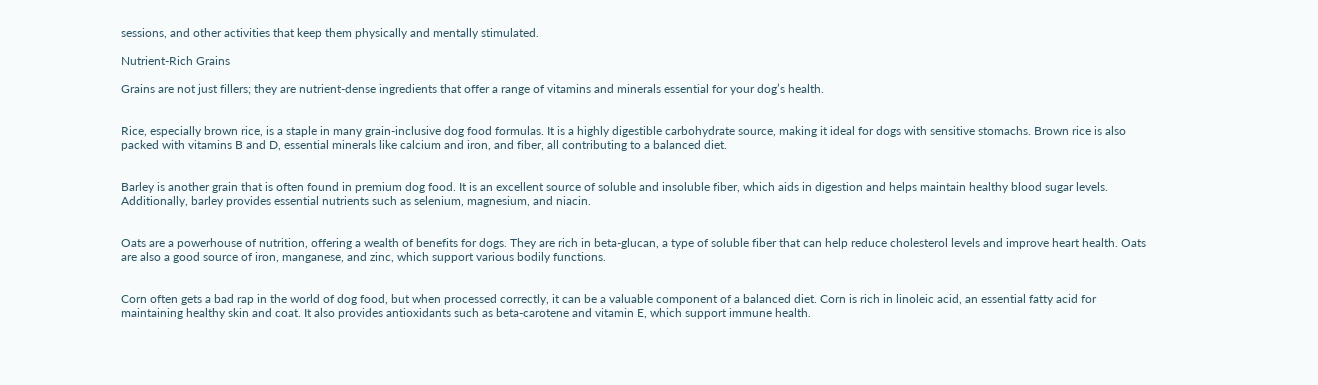sessions, and other activities that keep them physically and mentally stimulated.

Nutrient-Rich Grains

Grains are not just fillers; they are nutrient-dense ingredients that offer a range of vitamins and minerals essential for your dog’s health.


Rice, especially brown rice, is a staple in many grain-inclusive dog food formulas. It is a highly digestible carbohydrate source, making it ideal for dogs with sensitive stomachs. Brown rice is also packed with vitamins B and D, essential minerals like calcium and iron, and fiber, all contributing to a balanced diet.


Barley is another grain that is often found in premium dog food. It is an excellent source of soluble and insoluble fiber, which aids in digestion and helps maintain healthy blood sugar levels. Additionally, barley provides essential nutrients such as selenium, magnesium, and niacin.


Oats are a powerhouse of nutrition, offering a wealth of benefits for dogs. They are rich in beta-glucan, a type of soluble fiber that can help reduce cholesterol levels and improve heart health. Oats are also a good source of iron, manganese, and zinc, which support various bodily functions.


Corn often gets a bad rap in the world of dog food, but when processed correctly, it can be a valuable component of a balanced diet. Corn is rich in linoleic acid, an essential fatty acid for maintaining healthy skin and coat. It also provides antioxidants such as beta-carotene and vitamin E, which support immune health.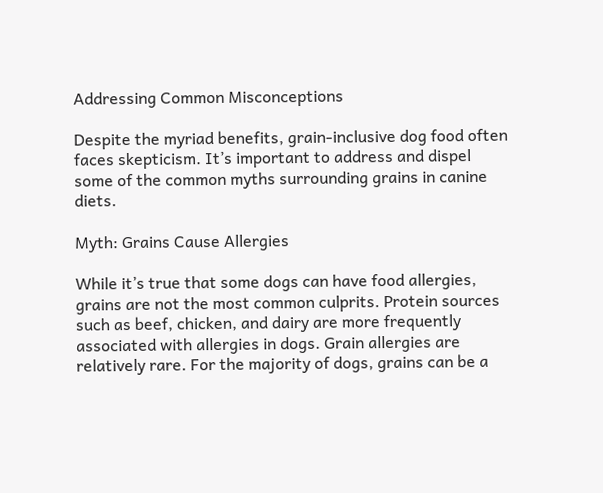Addressing Common Misconceptions

Despite the myriad benefits, grain-inclusive dog food often faces skepticism. It’s important to address and dispel some of the common myths surrounding grains in canine diets.

Myth: Grains Cause Allergies

While it’s true that some dogs can have food allergies, grains are not the most common culprits. Protein sources such as beef, chicken, and dairy are more frequently associated with allergies in dogs. Grain allergies are relatively rare. For the majority of dogs, grains can be a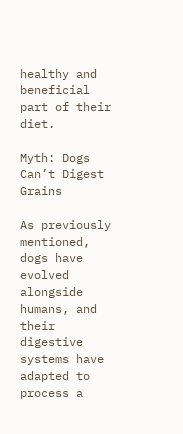healthy and beneficial part of their diet.

Myth: Dogs Can’t Digest Grains

As previously mentioned, dogs have evolved alongside humans, and their digestive systems have adapted to process a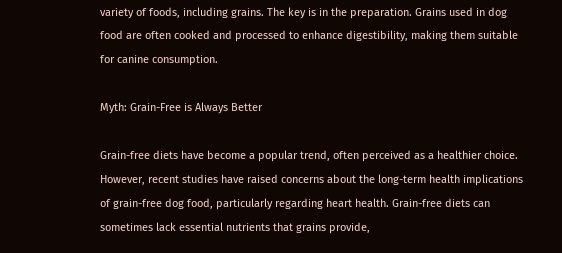variety of foods, including grains. The key is in the preparation. Grains used in dog food are often cooked and processed to enhance digestibility, making them suitable for canine consumption.

Myth: Grain-Free is Always Better

Grain-free diets have become a popular trend, often perceived as a healthier choice. However, recent studies have raised concerns about the long-term health implications of grain-free dog food, particularly regarding heart health. Grain-free diets can sometimes lack essential nutrients that grains provide,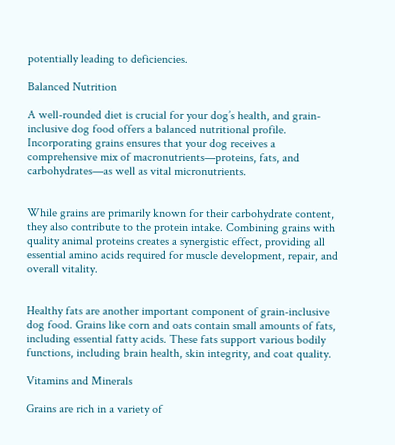potentially leading to deficiencies.

Balanced Nutrition

A well-rounded diet is crucial for your dog’s health, and grain-inclusive dog food offers a balanced nutritional profile. Incorporating grains ensures that your dog receives a comprehensive mix of macronutrients—proteins, fats, and carbohydrates—as well as vital micronutrients.


While grains are primarily known for their carbohydrate content, they also contribute to the protein intake. Combining grains with quality animal proteins creates a synergistic effect, providing all essential amino acids required for muscle development, repair, and overall vitality.


Healthy fats are another important component of grain-inclusive dog food. Grains like corn and oats contain small amounts of fats, including essential fatty acids. These fats support various bodily functions, including brain health, skin integrity, and coat quality.

Vitamins and Minerals

Grains are rich in a variety of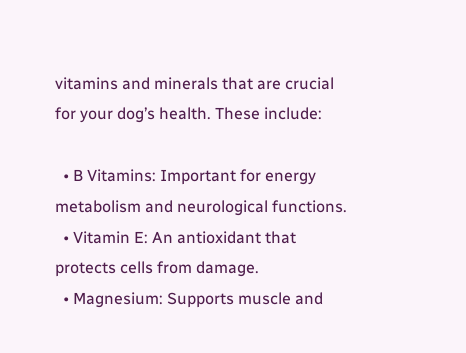vitamins and minerals that are crucial for your dog’s health. These include:

  • B Vitamins: Important for energy metabolism and neurological functions.
  • Vitamin E: An antioxidant that protects cells from damage.
  • Magnesium: Supports muscle and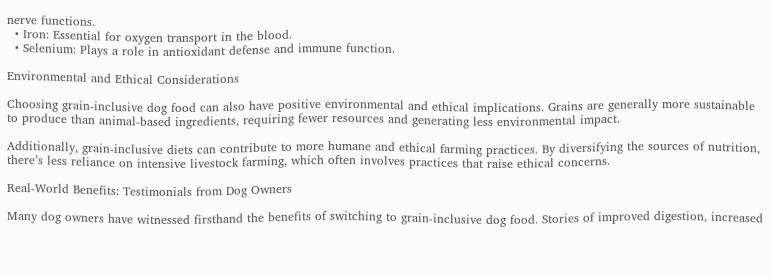nerve functions.
  • Iron: Essential for oxygen transport in the blood.
  • Selenium: Plays a role in antioxidant defense and immune function.

Environmental and Ethical Considerations

Choosing grain-inclusive dog food can also have positive environmental and ethical implications. Grains are generally more sustainable to produce than animal-based ingredients, requiring fewer resources and generating less environmental impact.

Additionally, grain-inclusive diets can contribute to more humane and ethical farming practices. By diversifying the sources of nutrition, there’s less reliance on intensive livestock farming, which often involves practices that raise ethical concerns.

Real-World Benefits: Testimonials from Dog Owners

Many dog owners have witnessed firsthand the benefits of switching to grain-inclusive dog food. Stories of improved digestion, increased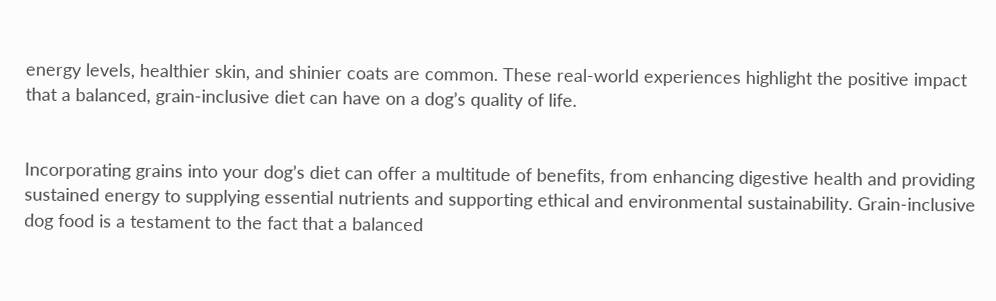energy levels, healthier skin, and shinier coats are common. These real-world experiences highlight the positive impact that a balanced, grain-inclusive diet can have on a dog’s quality of life.


Incorporating grains into your dog’s diet can offer a multitude of benefits, from enhancing digestive health and providing sustained energy to supplying essential nutrients and supporting ethical and environmental sustainability. Grain-inclusive dog food is a testament to the fact that a balanced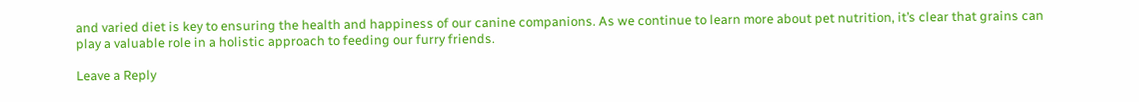and varied diet is key to ensuring the health and happiness of our canine companions. As we continue to learn more about pet nutrition, it’s clear that grains can play a valuable role in a holistic approach to feeding our furry friends.

Leave a Reply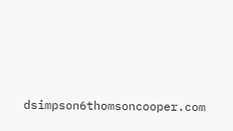dsimpson6thomsoncooper.com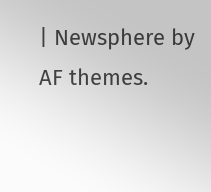| Newsphere by AF themes.